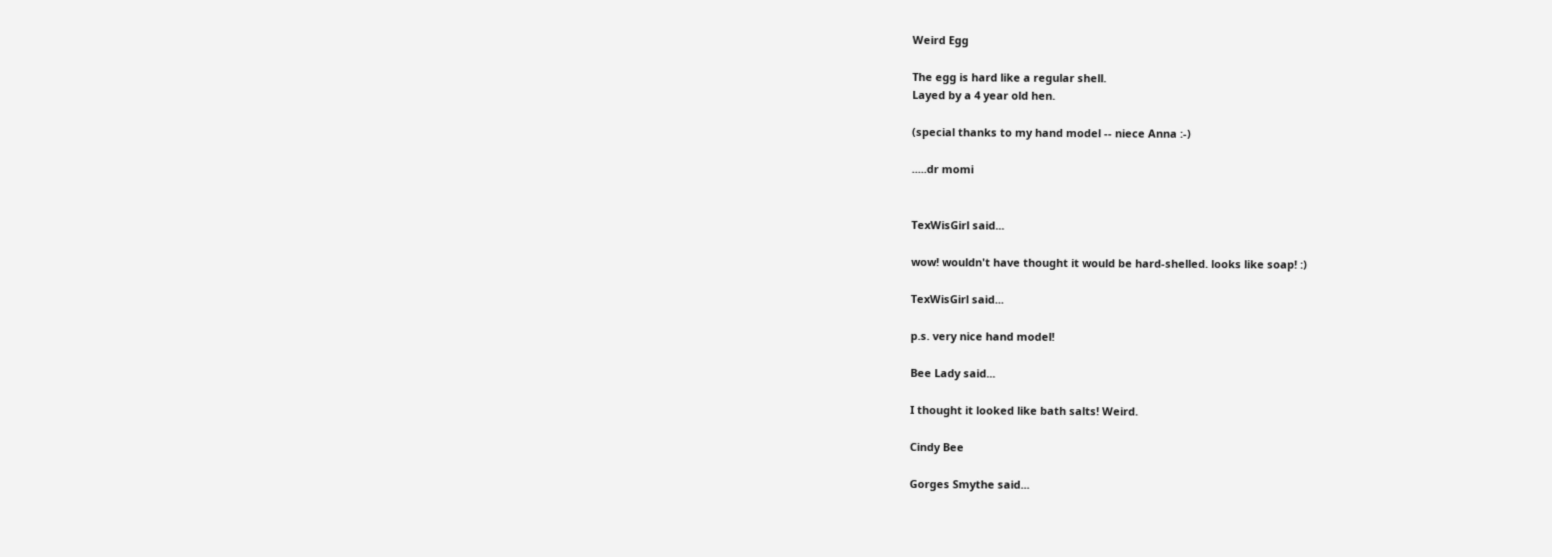Weird Egg

The egg is hard like a regular shell.
Layed by a 4 year old hen.

(special thanks to my hand model -- niece Anna :-)

.....dr momi


TexWisGirl said...

wow! wouldn't have thought it would be hard-shelled. looks like soap! :)

TexWisGirl said...

p.s. very nice hand model!

Bee Lady said...

I thought it looked like bath salts! Weird.

Cindy Bee

Gorges Smythe said...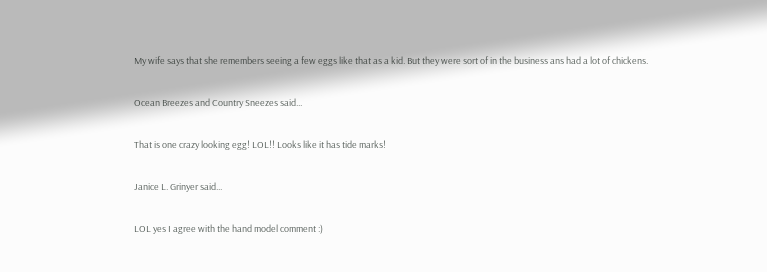My wife says that she remembers seeing a few eggs like that as a kid. But they were sort of in the business ans had a lot of chickens.

Ocean Breezes and Country Sneezes said...

That is one crazy looking egg! LOL!! Looks like it has tide marks!

Janice L. Grinyer said...

LOL yes I agree with the hand model comment :)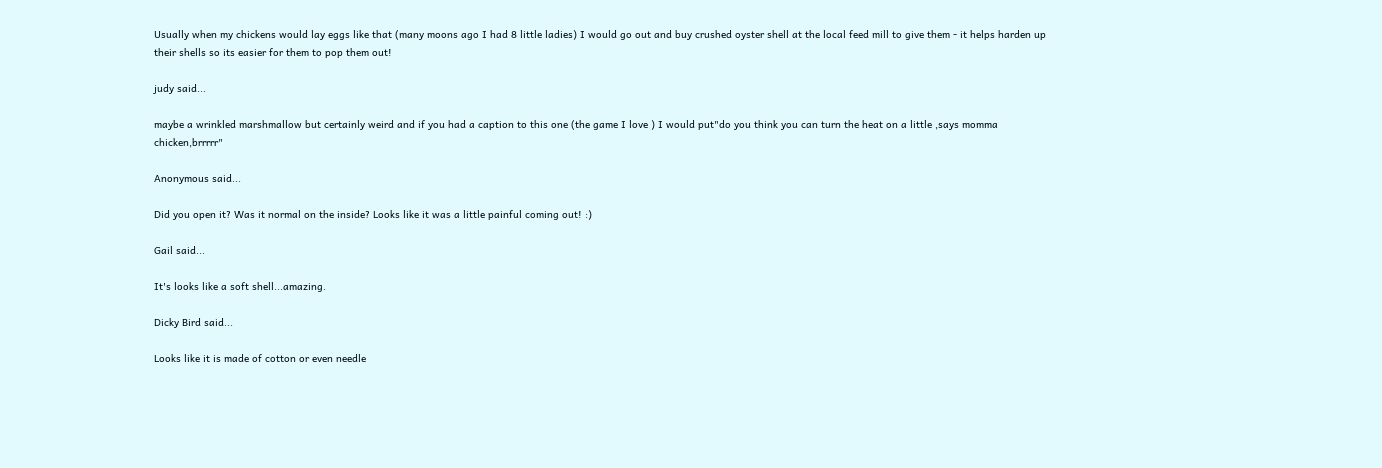Usually when my chickens would lay eggs like that (many moons ago I had 8 little ladies) I would go out and buy crushed oyster shell at the local feed mill to give them - it helps harden up their shells so its easier for them to pop them out!

judy said...

maybe a wrinkled marshmallow but certainly weird and if you had a caption to this one (the game I love ) I would put"do you think you can turn the heat on a little ,says momma chicken,brrrrr"

Anonymous said...

Did you open it? Was it normal on the inside? Looks like it was a little painful coming out! :)

Gail said...

It's looks like a soft shell...amazing.

Dicky Bird said...

Looks like it is made of cotton or even needle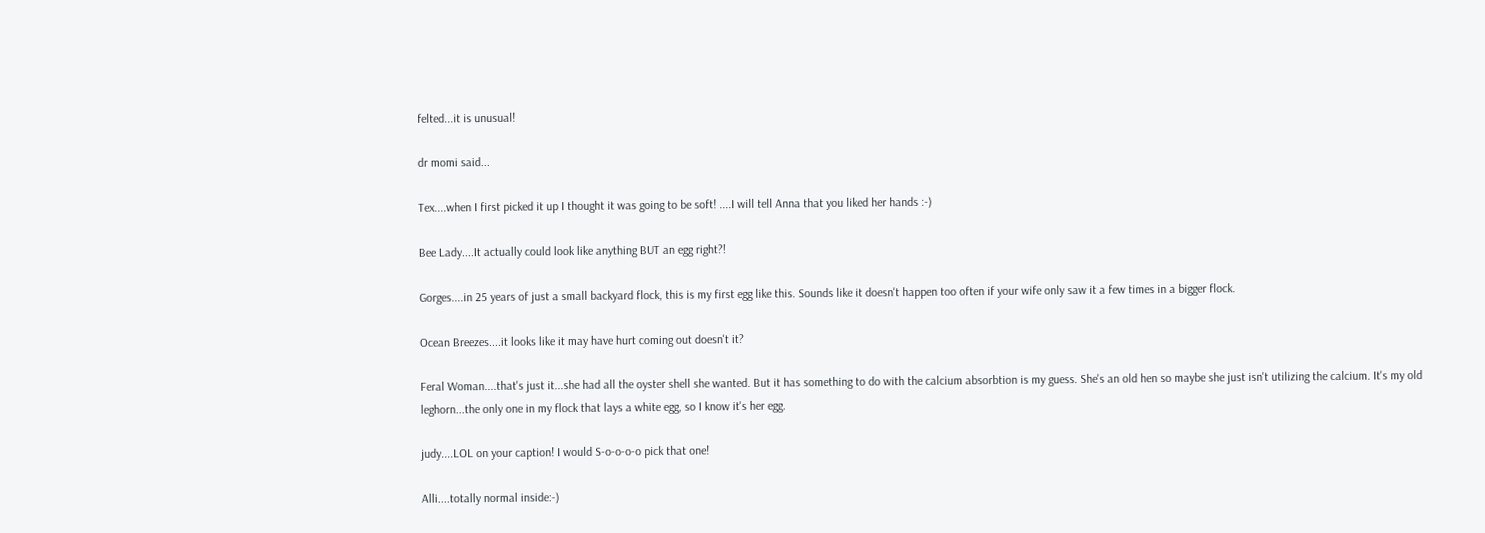felted...it is unusual!

dr momi said...

Tex....when I first picked it up I thought it was going to be soft! ....I will tell Anna that you liked her hands :-)

Bee Lady....It actually could look like anything BUT an egg right?!

Gorges....in 25 years of just a small backyard flock, this is my first egg like this. Sounds like it doesn't happen too often if your wife only saw it a few times in a bigger flock.

Ocean Breezes....it looks like it may have hurt coming out doesn't it?

Feral Woman....that's just it...she had all the oyster shell she wanted. But it has something to do with the calcium absorbtion is my guess. She's an old hen so maybe she just isn't utilizing the calcium. It's my old leghorn...the only one in my flock that lays a white egg, so I know it's her egg.

judy....LOL on your caption! I would S-o-o-o-o pick that one!

Alli....totally normal inside:-)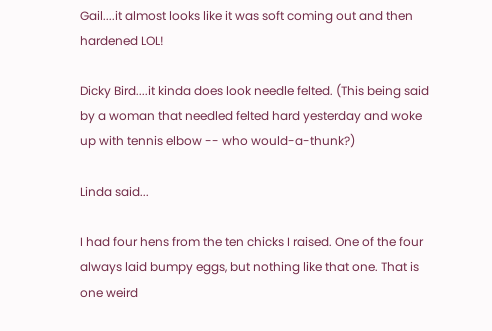Gail....it almost looks like it was soft coming out and then hardened LOL!

Dicky Bird....it kinda does look needle felted. (This being said by a woman that needled felted hard yesterday and woke up with tennis elbow -- who would-a-thunk?)

Linda said...

I had four hens from the ten chicks I raised. One of the four always laid bumpy eggs, but nothing like that one. That is one weird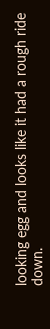looking egg and looks like it had a rough ride down.